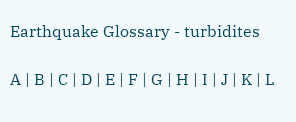Earthquake Glossary - turbidites

A | B | C | D | E | F | G | H | I | J | K | L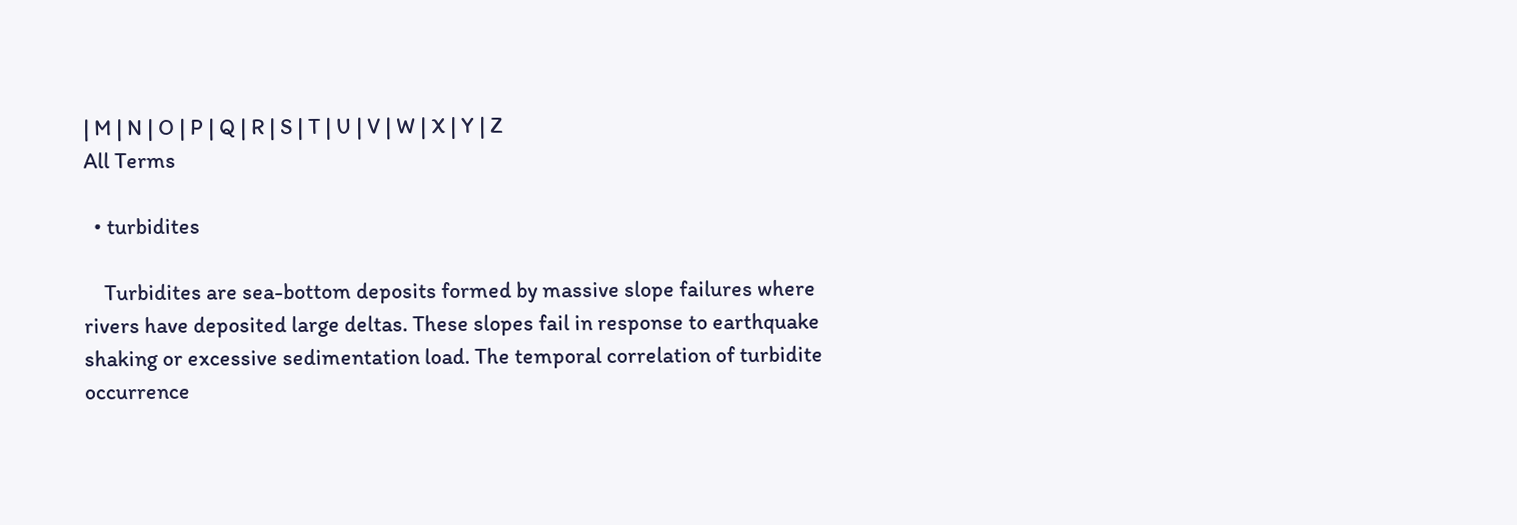| M | N | O | P | Q | R | S | T | U | V | W | X | Y | Z
All Terms

  • turbidites

    Turbidites are sea-bottom deposits formed by massive slope failures where rivers have deposited large deltas. These slopes fail in response to earthquake shaking or excessive sedimentation load. The temporal correlation of turbidite occurrence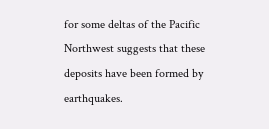for some deltas of the Pacific Northwest suggests that these deposits have been formed by earthquakes.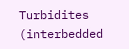Turbidites (interbedded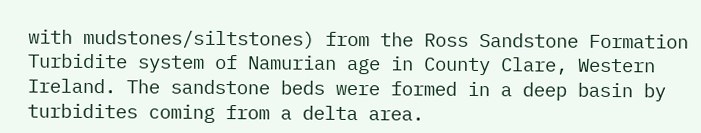with mudstones/siltstones) from the Ross Sandstone Formation Turbidite system of Namurian age in County Clare, Western Ireland. The sandstone beds were formed in a deep basin by turbidites coming from a delta area.